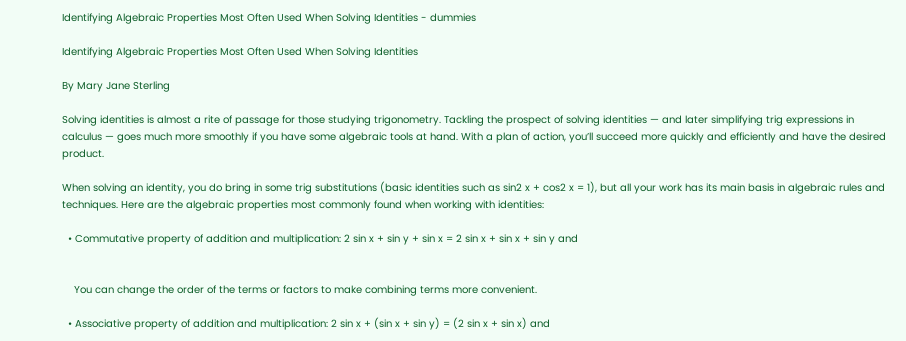Identifying Algebraic Properties Most Often Used When Solving Identities - dummies

Identifying Algebraic Properties Most Often Used When Solving Identities

By Mary Jane Sterling

Solving identities is almost a rite of passage for those studying trigonometry. Tackling the prospect of solving identities — and later simplifying trig expressions in calculus — goes much more smoothly if you have some algebraic tools at hand. With a plan of action, you’ll succeed more quickly and efficiently and have the desired product.

When solving an identity, you do bring in some trig substitutions (basic identities such as sin2 x + cos2 x = 1), but all your work has its main basis in algebraic rules and techniques. Here are the algebraic properties most commonly found when working with identities:

  • Commutative property of addition and multiplication: 2 sin x + sin y + sin x = 2 sin x + sin x + sin y and


    You can change the order of the terms or factors to make combining terms more convenient.

  • Associative property of addition and multiplication: 2 sin x + (sin x + sin y) = (2 sin x + sin x) and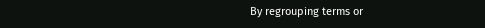By regrouping terms or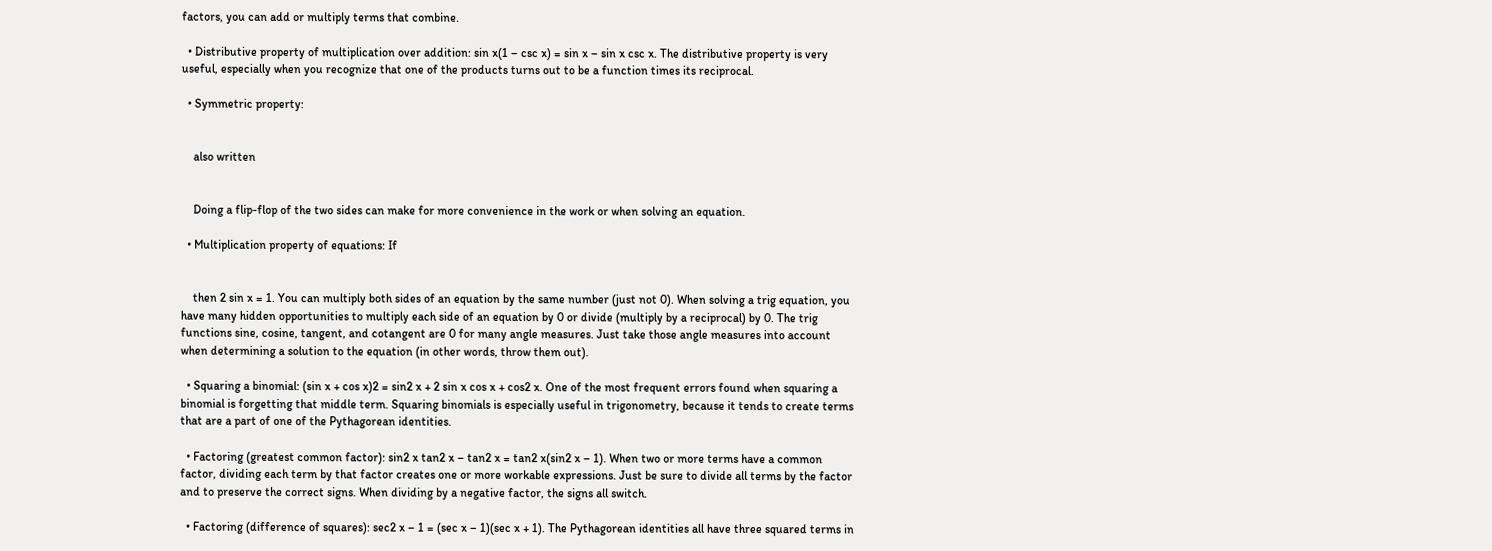factors, you can add or multiply terms that combine.

  • Distributive property of multiplication over addition: sin x(1 – csc x) = sin x – sin x csc x. The distributive property is very useful, especially when you recognize that one of the products turns out to be a function times its reciprocal.

  • Symmetric property:


    also written


    Doing a flip-flop of the two sides can make for more convenience in the work or when solving an equation.

  • Multiplication property of equations: If


    then 2 sin x = 1. You can multiply both sides of an equation by the same number (just not 0). When solving a trig equation, you have many hidden opportunities to multiply each side of an equation by 0 or divide (multiply by a reciprocal) by 0. The trig functions sine, cosine, tangent, and cotangent are 0 for many angle measures. Just take those angle measures into account when determining a solution to the equation (in other words, throw them out).

  • Squaring a binomial: (sin x + cos x)2 = sin2 x + 2 sin x cos x + cos2 x. One of the most frequent errors found when squaring a binomial is forgetting that middle term. Squaring binomials is especially useful in trigonometry, because it tends to create terms that are a part of one of the Pythagorean identities.

  • Factoring (greatest common factor): sin2 x tan2 x – tan2 x = tan2 x(sin2 x – 1). When two or more terms have a common factor, dividing each term by that factor creates one or more workable expressions. Just be sure to divide all terms by the factor and to preserve the correct signs. When dividing by a negative factor, the signs all switch.

  • Factoring (difference of squares): sec2 x – 1 = (sec x – 1)(sec x + 1). The Pythagorean identities all have three squared terms in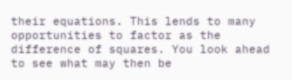their equations. This lends to many opportunities to factor as the difference of squares. You look ahead to see what may then be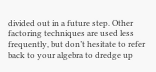divided out in a future step. Other factoring techniques are used less frequently, but don’t hesitate to refer back to your algebra to dredge up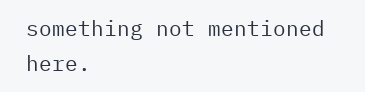something not mentioned here.